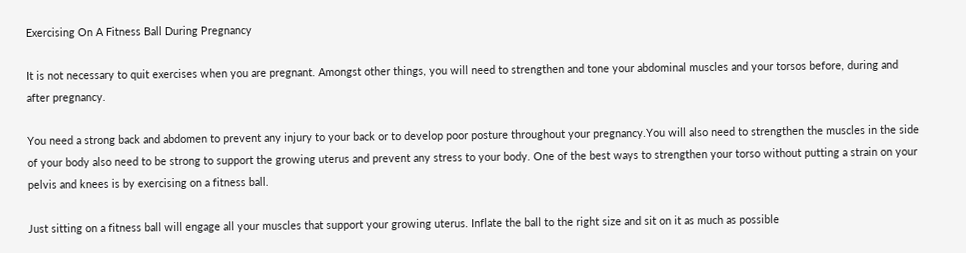Exercising On A Fitness Ball During Pregnancy

It is not necessary to quit exercises when you are pregnant. Amongst other things, you will need to strengthen and tone your abdominal muscles and your torsos before, during and after pregnancy.

You need a strong back and abdomen to prevent any injury to your back or to develop poor posture throughout your pregnancy.You will also need to strengthen the muscles in the side of your body also need to be strong to support the growing uterus and prevent any stress to your body. One of the best ways to strengthen your torso without putting a strain on your pelvis and knees is by exercising on a fitness ball.

Just sitting on a fitness ball will engage all your muscles that support your growing uterus. Inflate the ball to the right size and sit on it as much as possible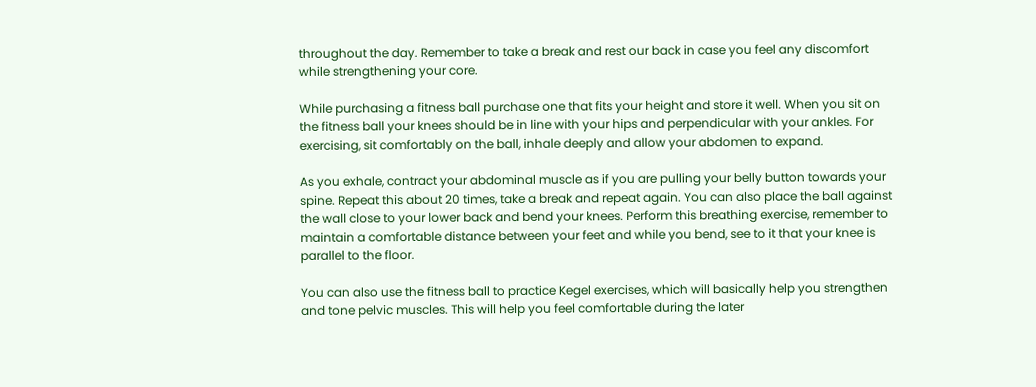throughout the day. Remember to take a break and rest our back in case you feel any discomfort while strengthening your core.

While purchasing a fitness ball purchase one that fits your height and store it well. When you sit on the fitness ball your knees should be in line with your hips and perpendicular with your ankles. For exercising, sit comfortably on the ball, inhale deeply and allow your abdomen to expand.

As you exhale, contract your abdominal muscle as if you are pulling your belly button towards your spine. Repeat this about 20 times, take a break and repeat again. You can also place the ball against the wall close to your lower back and bend your knees. Perform this breathing exercise, remember to maintain a comfortable distance between your feet and while you bend, see to it that your knee is parallel to the floor.

You can also use the fitness ball to practice Kegel exercises, which will basically help you strengthen and tone pelvic muscles. This will help you feel comfortable during the later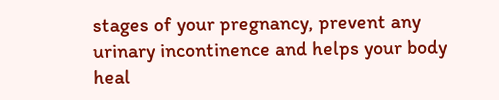stages of your pregnancy, prevent any urinary incontinence and helps your body heal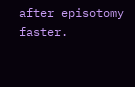after episotomy faster.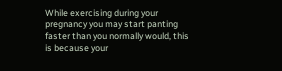While exercising during your pregnancy you may start panting faster than you normally would, this is because your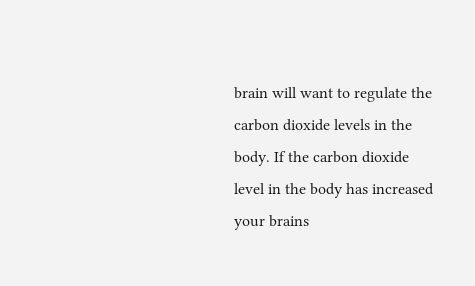brain will want to regulate the carbon dioxide levels in the body. If the carbon dioxide level in the body has increased your brains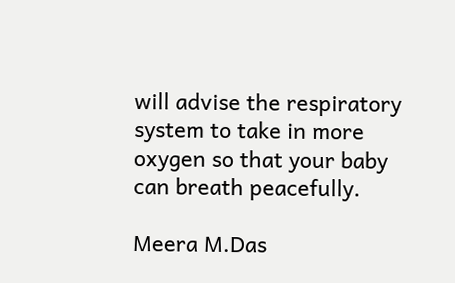will advise the respiratory system to take in more oxygen so that your baby can breath peacefully.

Meera M.Das